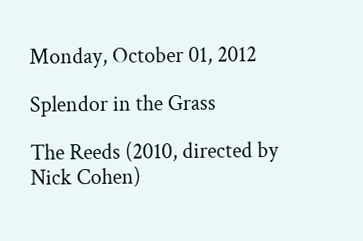Monday, October 01, 2012

Splendor in the Grass

The Reeds (2010, directed by Nick Cohen)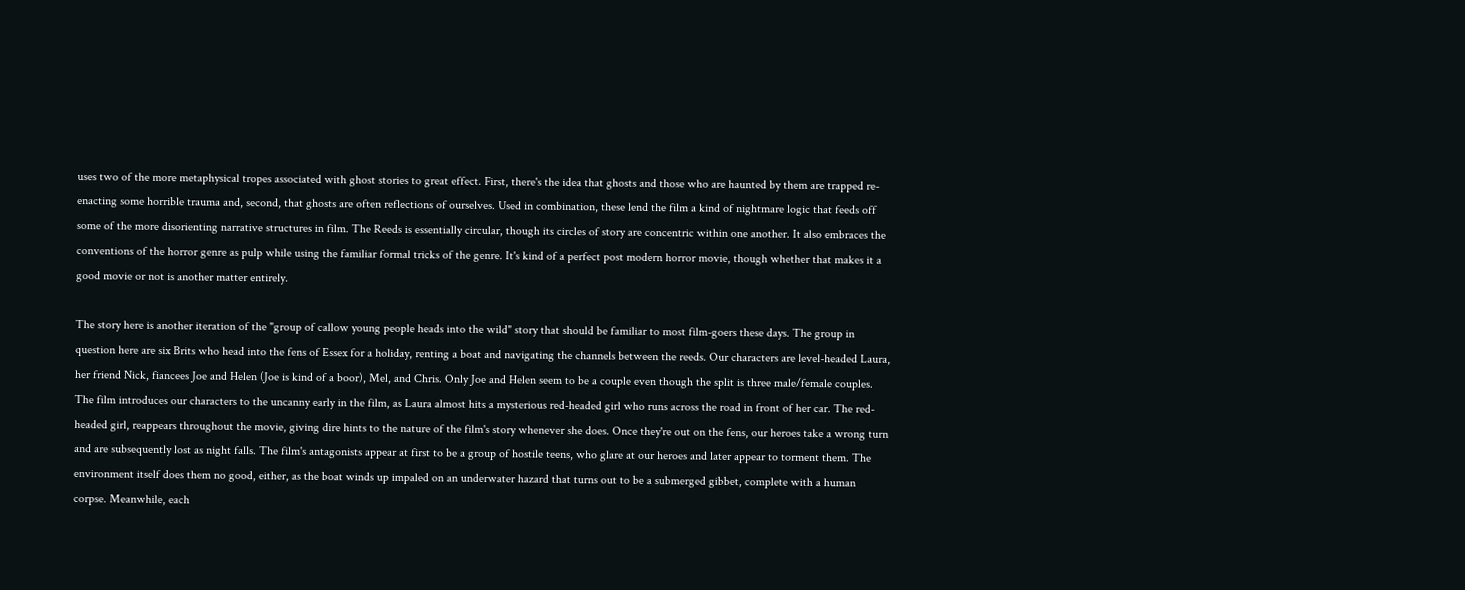uses two of the more metaphysical tropes associated with ghost stories to great effect. First, there's the idea that ghosts and those who are haunted by them are trapped re-enacting some horrible trauma and, second, that ghosts are often reflections of ourselves. Used in combination, these lend the film a kind of nightmare logic that feeds off some of the more disorienting narrative structures in film. The Reeds is essentially circular, though its circles of story are concentric within one another. It also embraces the conventions of the horror genre as pulp while using the familiar formal tricks of the genre. It's kind of a perfect post modern horror movie, though whether that makes it a good movie or not is another matter entirely.

The story here is another iteration of the "group of callow young people heads into the wild" story that should be familiar to most film-goers these days. The group in question here are six Brits who head into the fens of Essex for a holiday, renting a boat and navigating the channels between the reeds. Our characters are level-headed Laura, her friend Nick, fiancees Joe and Helen (Joe is kind of a boor), Mel, and Chris. Only Joe and Helen seem to be a couple even though the split is three male/female couples. The film introduces our characters to the uncanny early in the film, as Laura almost hits a mysterious red-headed girl who runs across the road in front of her car. The red-headed girl, reappears throughout the movie, giving dire hints to the nature of the film's story whenever she does. Once they're out on the fens, our heroes take a wrong turn and are subsequently lost as night falls. The film's antagonists appear at first to be a group of hostile teens, who glare at our heroes and later appear to torment them. The environment itself does them no good, either, as the boat winds up impaled on an underwater hazard that turns out to be a submerged gibbet, complete with a human corpse. Meanwhile, each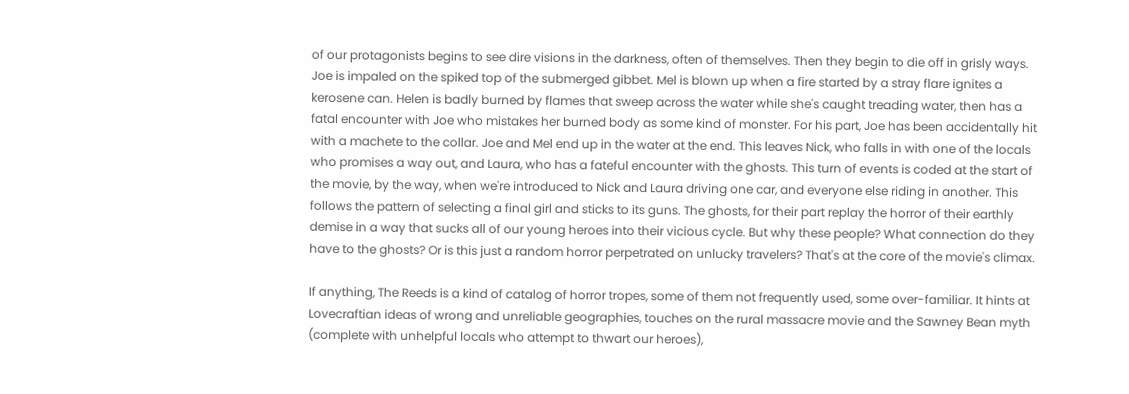of our protagonists begins to see dire visions in the darkness, often of themselves. Then they begin to die off in grisly ways. Joe is impaled on the spiked top of the submerged gibbet. Mel is blown up when a fire started by a stray flare ignites a kerosene can. Helen is badly burned by flames that sweep across the water while she's caught treading water, then has a fatal encounter with Joe who mistakes her burned body as some kind of monster. For his part, Joe has been accidentally hit with a machete to the collar. Joe and Mel end up in the water at the end. This leaves Nick, who falls in with one of the locals who promises a way out, and Laura, who has a fateful encounter with the ghosts. This turn of events is coded at the start of the movie, by the way, when we're introduced to Nick and Laura driving one car, and everyone else riding in another. This follows the pattern of selecting a final girl and sticks to its guns. The ghosts, for their part replay the horror of their earthly demise in a way that sucks all of our young heroes into their vicious cycle. But why these people? What connection do they have to the ghosts? Or is this just a random horror perpetrated on unlucky travelers? That's at the core of the movie's climax.

If anything, The Reeds is a kind of catalog of horror tropes, some of them not frequently used, some over-familiar. It hints at Lovecraftian ideas of wrong and unreliable geographies, touches on the rural massacre movie and the Sawney Bean myth (complete with unhelpful locals who attempt to thwart our heroes),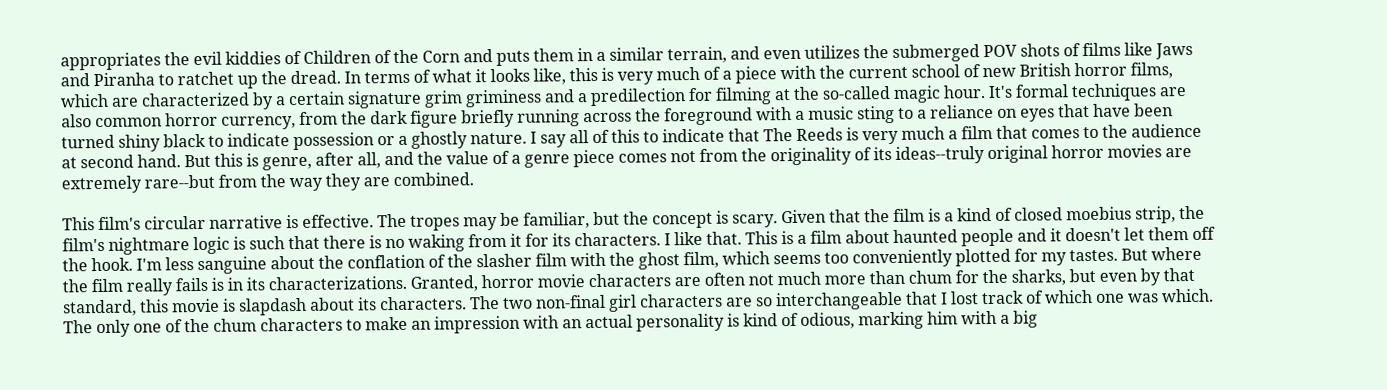appropriates the evil kiddies of Children of the Corn and puts them in a similar terrain, and even utilizes the submerged POV shots of films like Jaws and Piranha to ratchet up the dread. In terms of what it looks like, this is very much of a piece with the current school of new British horror films, which are characterized by a certain signature grim griminess and a predilection for filming at the so-called magic hour. It's formal techniques are also common horror currency, from the dark figure briefly running across the foreground with a music sting to a reliance on eyes that have been turned shiny black to indicate possession or a ghostly nature. I say all of this to indicate that The Reeds is very much a film that comes to the audience at second hand. But this is genre, after all, and the value of a genre piece comes not from the originality of its ideas--truly original horror movies are extremely rare--but from the way they are combined.

This film's circular narrative is effective. The tropes may be familiar, but the concept is scary. Given that the film is a kind of closed moebius strip, the film's nightmare logic is such that there is no waking from it for its characters. I like that. This is a film about haunted people and it doesn't let them off the hook. I'm less sanguine about the conflation of the slasher film with the ghost film, which seems too conveniently plotted for my tastes. But where the film really fails is in its characterizations. Granted, horror movie characters are often not much more than chum for the sharks, but even by that standard, this movie is slapdash about its characters. The two non-final girl characters are so interchangeable that I lost track of which one was which. The only one of the chum characters to make an impression with an actual personality is kind of odious, marking him with a big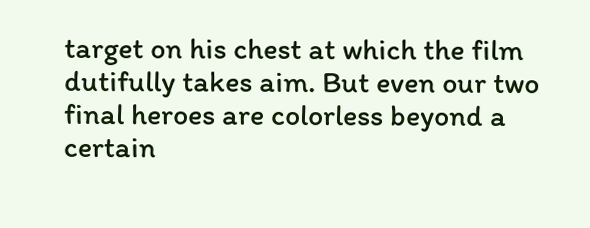target on his chest at which the film dutifully takes aim. But even our two final heroes are colorless beyond a certain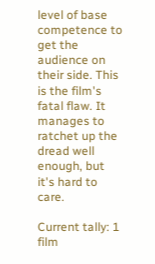level of base competence to get the audience on their side. This is the film's fatal flaw. It manages to ratchet up the dread well enough, but it's hard to care.

Current tally: 1 film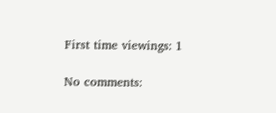First time viewings: 1

No comments: